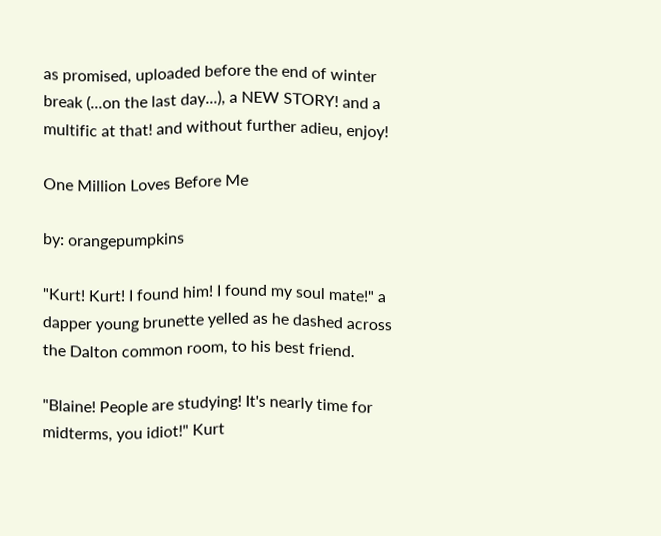as promised, uploaded before the end of winter break (...on the last day...), a NEW STORY! and a multific at that! and without further adieu, enjoy!

One Million Loves Before Me

by: orangepumpkins

"Kurt! Kurt! I found him! I found my soul mate!" a dapper young brunette yelled as he dashed across the Dalton common room, to his best friend.

"Blaine! People are studying! It's nearly time for midterms, you idiot!" Kurt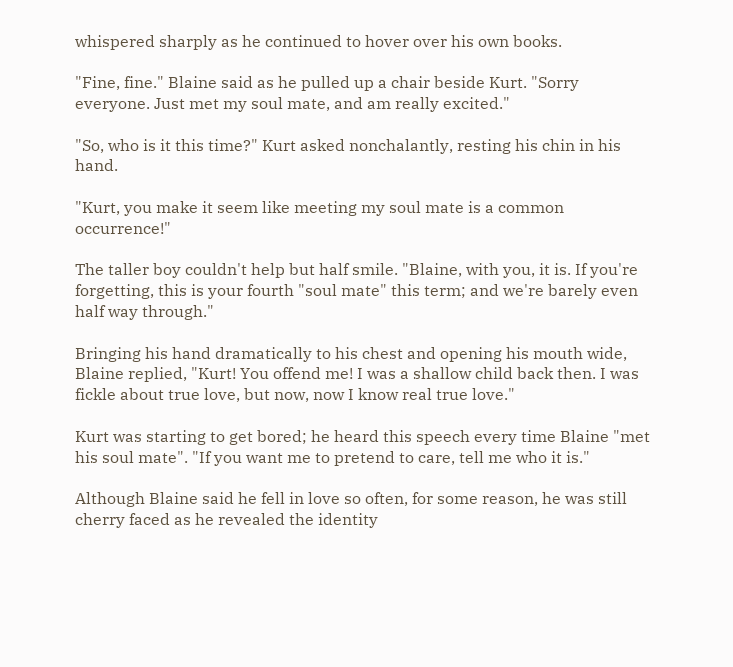whispered sharply as he continued to hover over his own books.

"Fine, fine." Blaine said as he pulled up a chair beside Kurt. "Sorry everyone. Just met my soul mate, and am really excited."

"So, who is it this time?" Kurt asked nonchalantly, resting his chin in his hand.

"Kurt, you make it seem like meeting my soul mate is a common occurrence!"

The taller boy couldn't help but half smile. "Blaine, with you, it is. If you're forgetting, this is your fourth "soul mate" this term; and we're barely even half way through."

Bringing his hand dramatically to his chest and opening his mouth wide, Blaine replied, "Kurt! You offend me! I was a shallow child back then. I was fickle about true love, but now, now I know real true love."

Kurt was starting to get bored; he heard this speech every time Blaine "met his soul mate". "If you want me to pretend to care, tell me who it is."

Although Blaine said he fell in love so often, for some reason, he was still cherry faced as he revealed the identity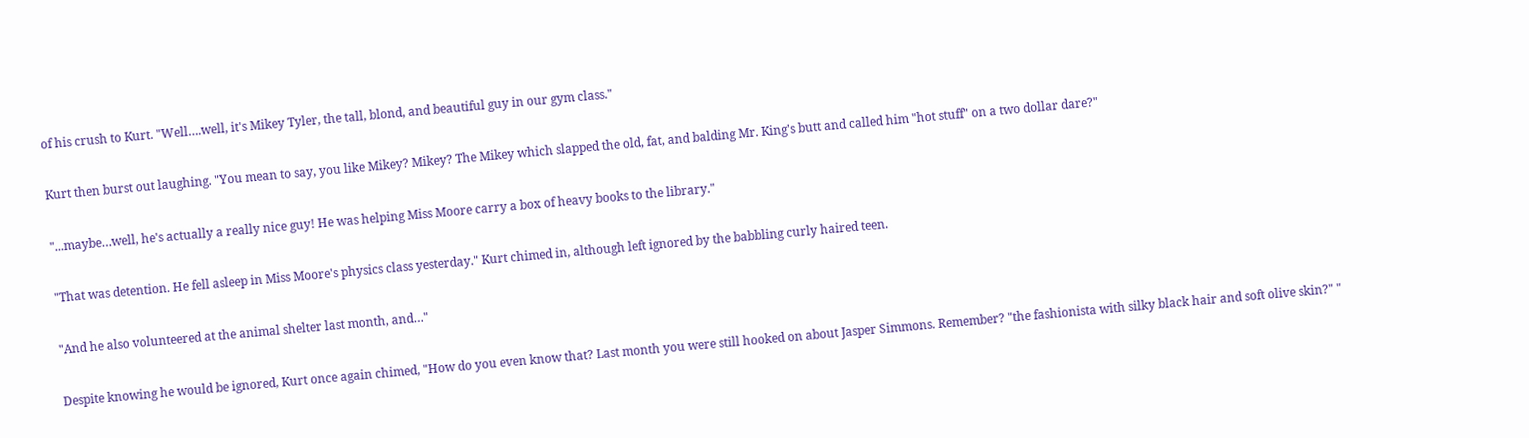of his crush to Kurt. "Well….well, it's Mikey Tyler, the tall, blond, and beautiful guy in our gym class."

Kurt then burst out laughing. "You mean to say, you like Mikey? Mikey? The Mikey which slapped the old, fat, and balding Mr. King's butt and called him "hot stuff" on a two dollar dare?"

"...maybe…well, he's actually a really nice guy! He was helping Miss Moore carry a box of heavy books to the library."

"That was detention. He fell asleep in Miss Moore's physics class yesterday." Kurt chimed in, although left ignored by the babbling curly haired teen.

"And he also volunteered at the animal shelter last month, and…"

Despite knowing he would be ignored, Kurt once again chimed, "How do you even know that? Last month you were still hooked on about Jasper Simmons. Remember? "the fashionista with silky black hair and soft olive skin?" "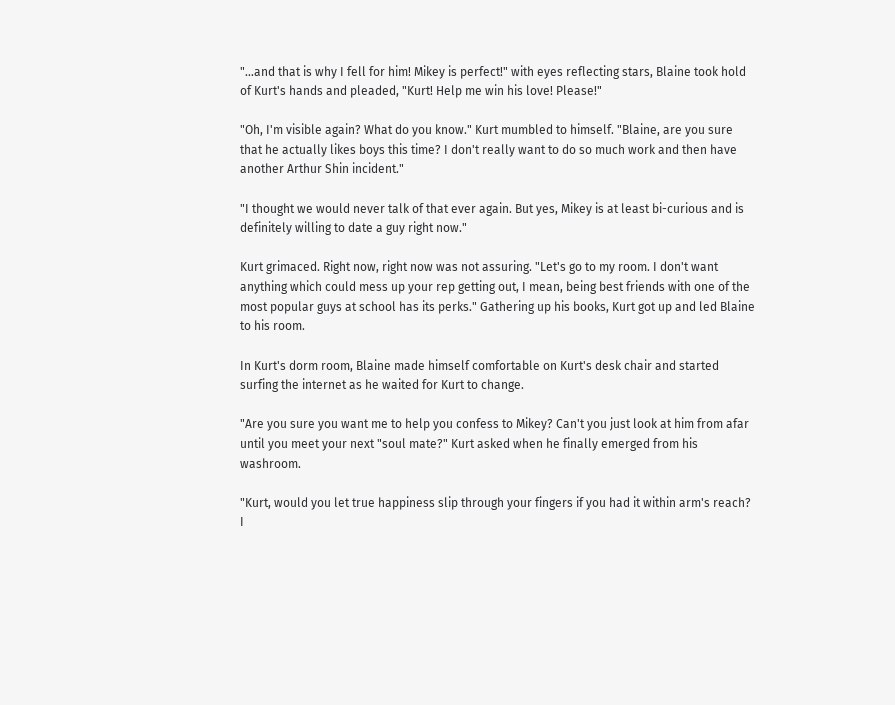"…and that is why I fell for him! Mikey is perfect!" with eyes reflecting stars, Blaine took hold of Kurt's hands and pleaded, "Kurt! Help me win his love! Please!"

"Oh, I'm visible again? What do you know." Kurt mumbled to himself. "Blaine, are you sure that he actually likes boys this time? I don't really want to do so much work and then have another Arthur Shin incident."

"I thought we would never talk of that ever again. But yes, Mikey is at least bi-curious and is definitely willing to date a guy right now."

Kurt grimaced. Right now, right now was not assuring. "Let's go to my room. I don't want anything which could mess up your rep getting out, I mean, being best friends with one of the most popular guys at school has its perks." Gathering up his books, Kurt got up and led Blaine to his room.

In Kurt's dorm room, Blaine made himself comfortable on Kurt's desk chair and started surfing the internet as he waited for Kurt to change.

"Are you sure you want me to help you confess to Mikey? Can't you just look at him from afar until you meet your next "soul mate?" Kurt asked when he finally emerged from his washroom.

"Kurt, would you let true happiness slip through your fingers if you had it within arm's reach? I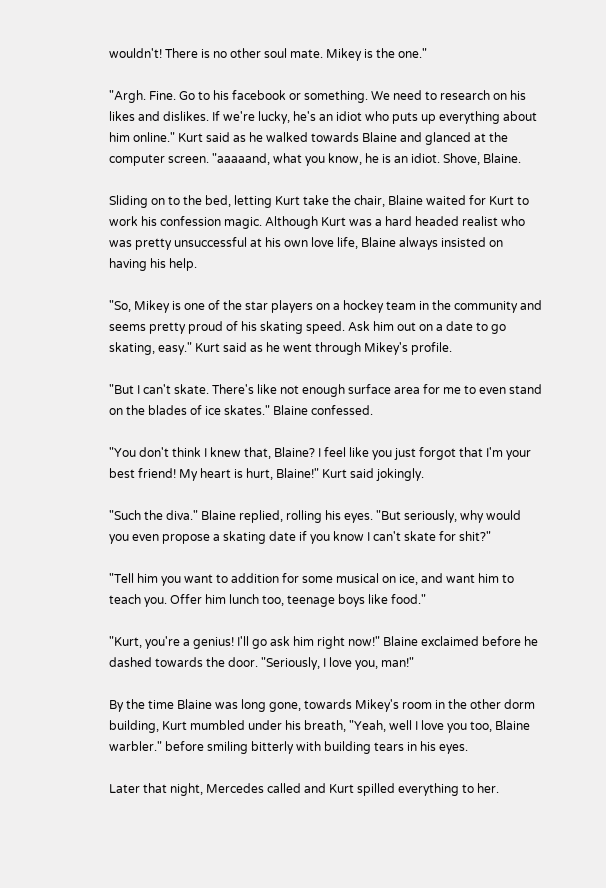wouldn't! There is no other soul mate. Mikey is the one."

"Argh. Fine. Go to his facebook or something. We need to research on his likes and dislikes. If we're lucky, he's an idiot who puts up everything about him online." Kurt said as he walked towards Blaine and glanced at the computer screen. "aaaaand, what you know, he is an idiot. Shove, Blaine.

Sliding on to the bed, letting Kurt take the chair, Blaine waited for Kurt to work his confession magic. Although Kurt was a hard headed realist who was pretty unsuccessful at his own love life, Blaine always insisted on having his help.

"So, Mikey is one of the star players on a hockey team in the community and seems pretty proud of his skating speed. Ask him out on a date to go skating, easy." Kurt said as he went through Mikey's profile.

"But I can't skate. There's like not enough surface area for me to even stand on the blades of ice skates." Blaine confessed.

"You don't think I knew that, Blaine? I feel like you just forgot that I'm your best friend! My heart is hurt, Blaine!" Kurt said jokingly.

"Such the diva." Blaine replied, rolling his eyes. "But seriously, why would you even propose a skating date if you know I can't skate for shit?"

"Tell him you want to addition for some musical on ice, and want him to teach you. Offer him lunch too, teenage boys like food."

"Kurt, you're a genius! I'll go ask him right now!" Blaine exclaimed before he dashed towards the door. "Seriously, I love you, man!"

By the time Blaine was long gone, towards Mikey's room in the other dorm building, Kurt mumbled under his breath, "Yeah, well I love you too, Blaine warbler." before smiling bitterly with building tears in his eyes.

Later that night, Mercedes called and Kurt spilled everything to her.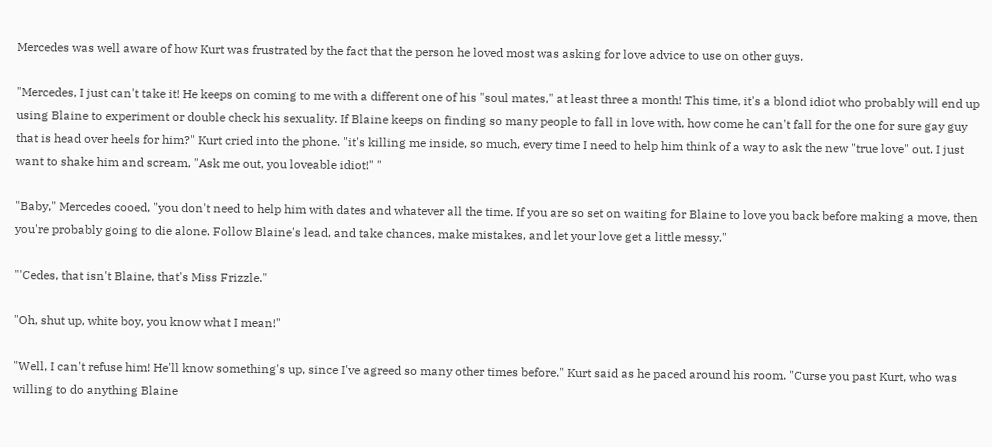Mercedes was well aware of how Kurt was frustrated by the fact that the person he loved most was asking for love advice to use on other guys.

"Mercedes, I just can't take it! He keeps on coming to me with a different one of his "soul mates," at least three a month! This time, it's a blond idiot who probably will end up using Blaine to experiment or double check his sexuality. If Blaine keeps on finding so many people to fall in love with, how come he can't fall for the one for sure gay guy that is head over heels for him?" Kurt cried into the phone. "it's killing me inside, so much, every time I need to help him think of a way to ask the new "true love" out. I just want to shake him and scream, "Ask me out, you loveable idiot!" "

"Baby," Mercedes cooed, "you don't need to help him with dates and whatever all the time. If you are so set on waiting for Blaine to love you back before making a move, then you're probably going to die alone. Follow Blaine's lead, and take chances, make mistakes, and let your love get a little messy."

"'Cedes, that isn't Blaine, that's Miss Frizzle."

"Oh, shut up, white boy, you know what I mean!"

"Well, I can't refuse him! He'll know something's up, since I've agreed so many other times before." Kurt said as he paced around his room. "Curse you past Kurt, who was willing to do anything Blaine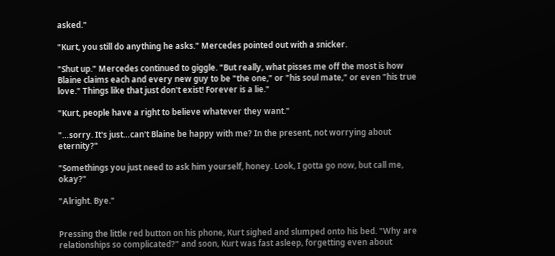asked."

"Kurt, you still do anything he asks." Mercedes pointed out with a snicker.

"Shut up." Mercedes continued to giggle. "But really, what pisses me off the most is how Blaine claims each and every new guy to be "the one," or "his soul mate," or even "his true love." Things like that just don't exist! Forever is a lie."

"Kurt, people have a right to believe whatever they want."

"…sorry. It's just…can't Blaine be happy with me? In the present, not worrying about eternity?"

"Somethings you just need to ask him yourself, honey. Look, I gotta go now, but call me, okay?"

"Alright. Bye."


Pressing the little red button on his phone, Kurt sighed and slumped onto his bed. "Why are relationships so complicated?" and soon, Kurt was fast asleep, forgetting even about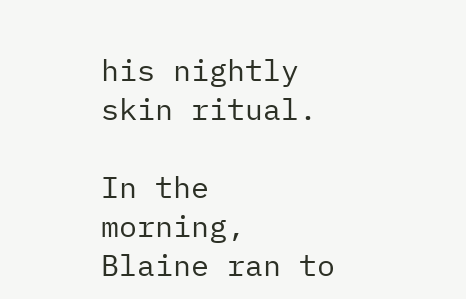his nightly skin ritual.

In the morning, Blaine ran to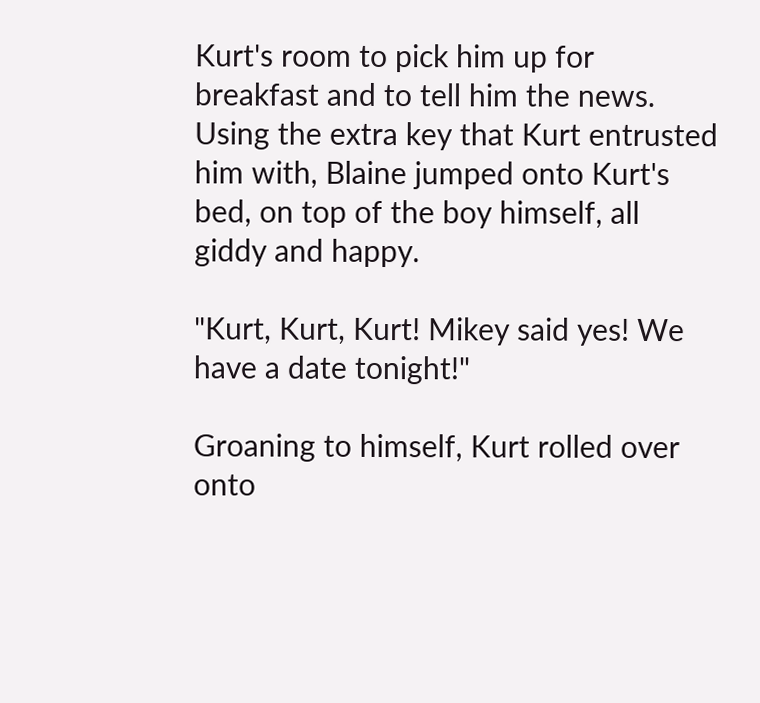Kurt's room to pick him up for breakfast and to tell him the news. Using the extra key that Kurt entrusted him with, Blaine jumped onto Kurt's bed, on top of the boy himself, all giddy and happy.

"Kurt, Kurt, Kurt! Mikey said yes! We have a date tonight!"

Groaning to himself, Kurt rolled over onto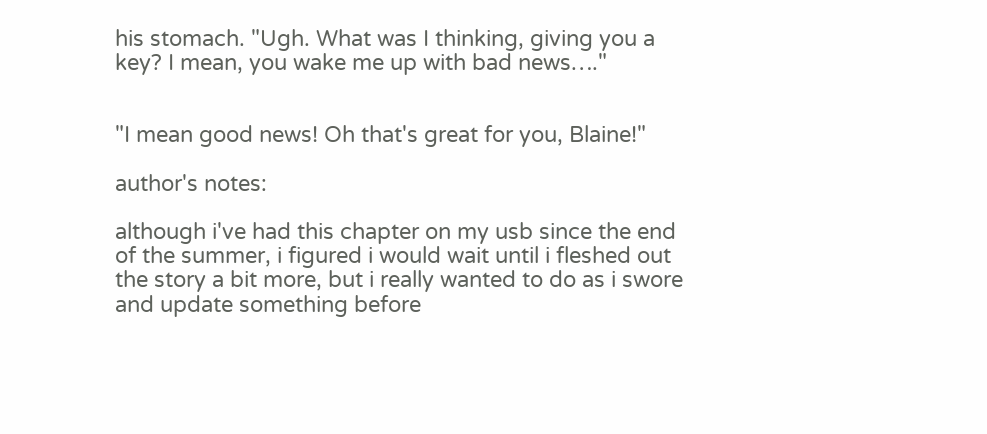his stomach. "Ugh. What was I thinking, giving you a key? I mean, you wake me up with bad news…."


"I mean good news! Oh that's great for you, Blaine!"

author's notes:

although i've had this chapter on my usb since the end of the summer, i figured i would wait until i fleshed out the story a bit more, but i really wanted to do as i swore and update something before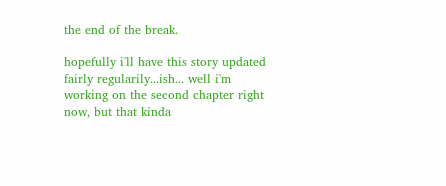the end of the break.

hopefully i'll have this story updated fairly regularily...ish... well i'm working on the second chapter right now, but that kinda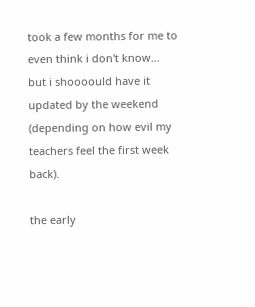took a few months for me to even think i don't know... but i shoooould have it updated by the weekend (depending on how evil my teachers feel the first week back).

the early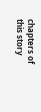chapters of this story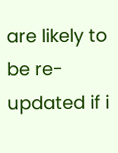are likely to be re-updated if i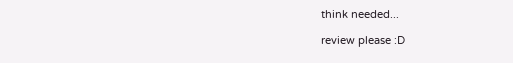think needed...

review please :D